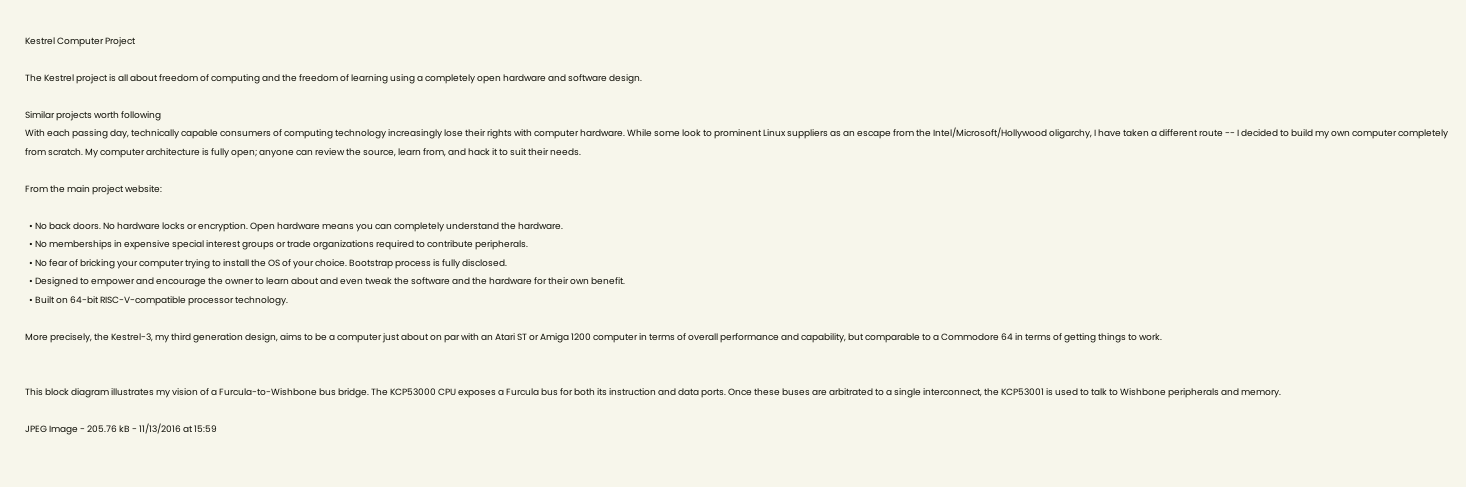Kestrel Computer Project

The Kestrel project is all about freedom of computing and the freedom of learning using a completely open hardware and software design.

Similar projects worth following
With each passing day, technically capable consumers of computing technology increasingly lose their rights with computer hardware. While some look to prominent Linux suppliers as an escape from the Intel/Microsoft/Hollywood oligarchy, I have taken a different route -- I decided to build my own computer completely from scratch. My computer architecture is fully open; anyone can review the source, learn from, and hack it to suit their needs.

From the main project website:

  • No back doors. No hardware locks or encryption. Open hardware means you can completely understand the hardware.
  • No memberships in expensive special interest groups or trade organizations required to contribute peripherals.
  • No fear of bricking your computer trying to install the OS of your choice. Bootstrap process is fully disclosed.
  • Designed to empower and encourage the owner to learn about and even tweak the software and the hardware for their own benefit.
  • Built on 64-bit RISC-V-compatible processor technology.

More precisely, the Kestrel-3, my third generation design, aims to be a computer just about on par with an Atari ST or Amiga 1200 computer in terms of overall performance and capability, but comparable to a Commodore 64 in terms of getting things to work.


This block diagram illustrates my vision of a Furcula-to-Wishbone bus bridge. The KCP53000 CPU exposes a Furcula bus for both its instruction and data ports. Once these buses are arbitrated to a single interconnect, the KCP53001 is used to talk to Wishbone peripherals and memory.

JPEG Image - 205.76 kB - 11/13/2016 at 15:59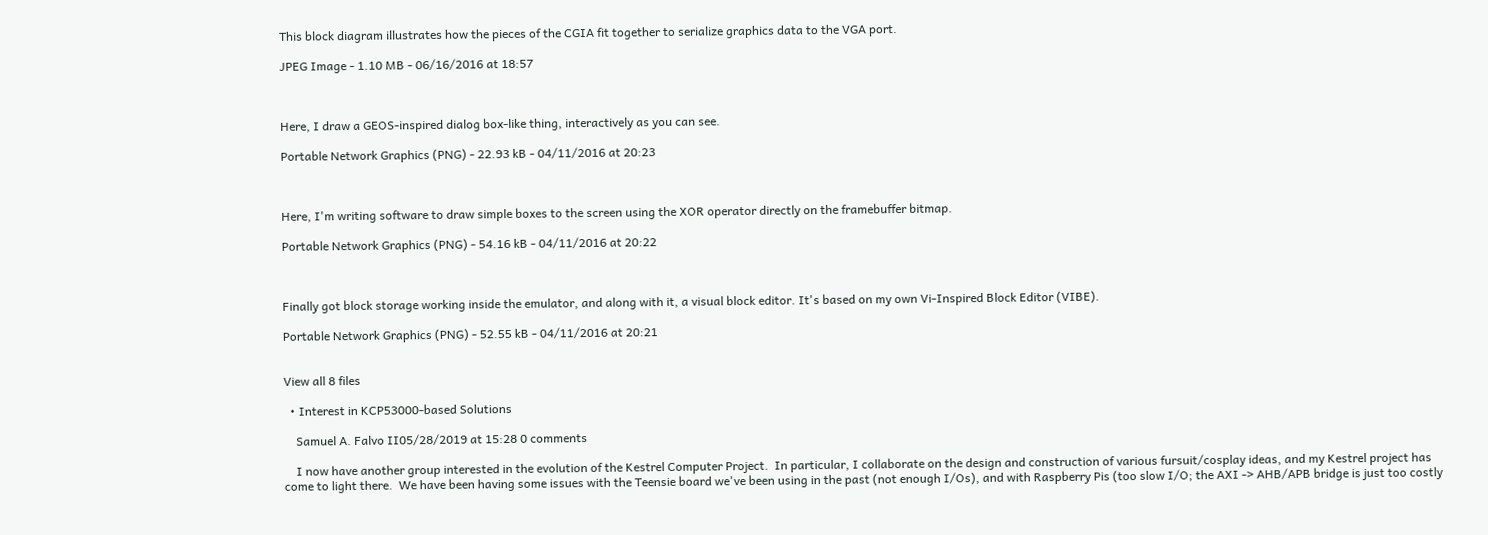This block diagram illustrates how the pieces of the CGIA fit together to serialize graphics data to the VGA port.

JPEG Image - 1.10 MB - 06/16/2016 at 18:57



Here, I draw a GEOS-inspired dialog box-like thing, interactively as you can see.

Portable Network Graphics (PNG) - 22.93 kB - 04/11/2016 at 20:23



Here, I'm writing software to draw simple boxes to the screen using the XOR operator directly on the framebuffer bitmap.

Portable Network Graphics (PNG) - 54.16 kB - 04/11/2016 at 20:22



Finally got block storage working inside the emulator, and along with it, a visual block editor. It's based on my own Vi-Inspired Block Editor (VIBE).

Portable Network Graphics (PNG) - 52.55 kB - 04/11/2016 at 20:21


View all 8 files

  • Interest in KCP53000-based Solutions

    Samuel A. Falvo II05/28/2019 at 15:28 0 comments

    I now have another group interested in the evolution of the Kestrel Computer Project.  In particular, I collaborate on the design and construction of various fursuit/cosplay ideas, and my Kestrel project has come to light there.  We have been having some issues with the Teensie board we've been using in the past (not enough I/Os), and with Raspberry Pis (too slow I/O; the AXI -> AHB/APB bridge is just too costly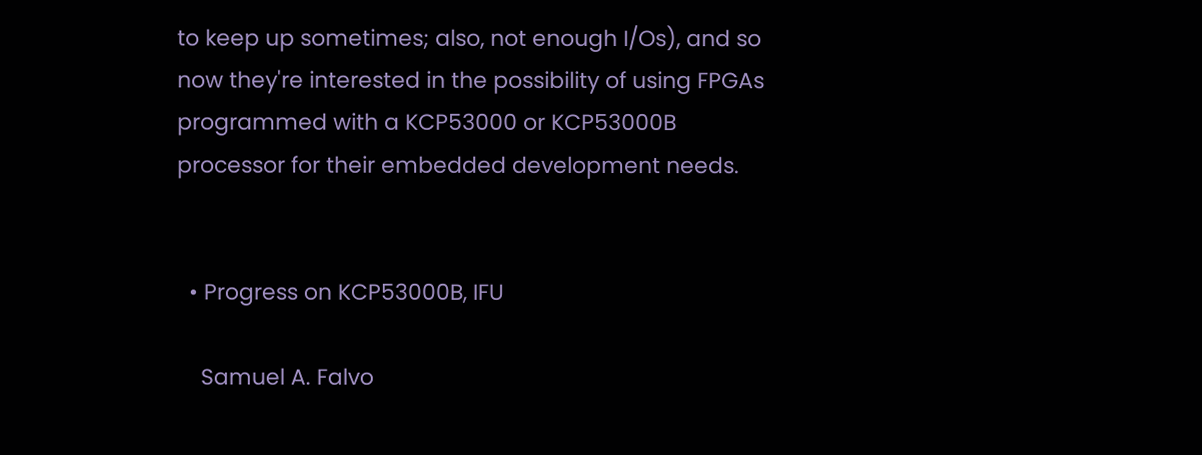to keep up sometimes; also, not enough I/Os), and so now they're interested in the possibility of using FPGAs programmed with a KCP53000 or KCP53000B processor for their embedded development needs.


  • Progress on KCP53000B, IFU

    Samuel A. Falvo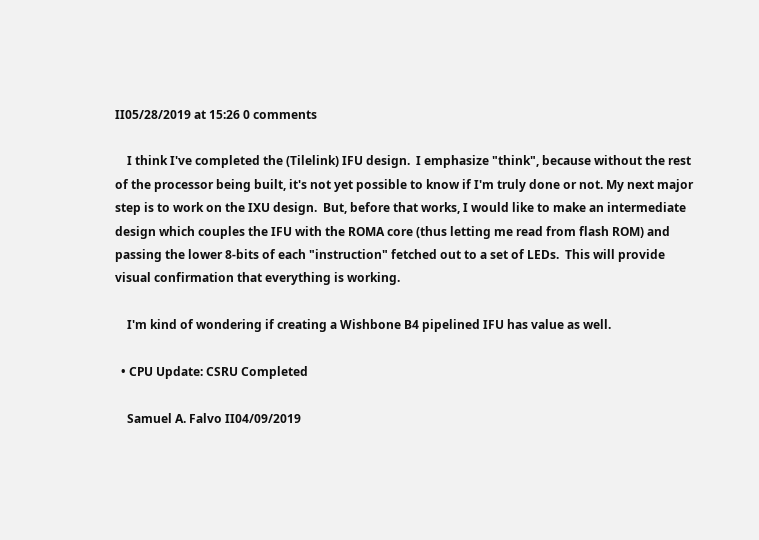II05/28/2019 at 15:26 0 comments

    I think I've completed the (Tilelink) IFU design.  I emphasize "think", because without the rest of the processor being built, it's not yet possible to know if I'm truly done or not. My next major step is to work on the IXU design.  But, before that works, I would like to make an intermediate design which couples the IFU with the ROMA core (thus letting me read from flash ROM) and passing the lower 8-bits of each "instruction" fetched out to a set of LEDs.  This will provide visual confirmation that everything is working.

    I'm kind of wondering if creating a Wishbone B4 pipelined IFU has value as well.

  • CPU Update: CSRU Completed

    Samuel A. Falvo II04/09/2019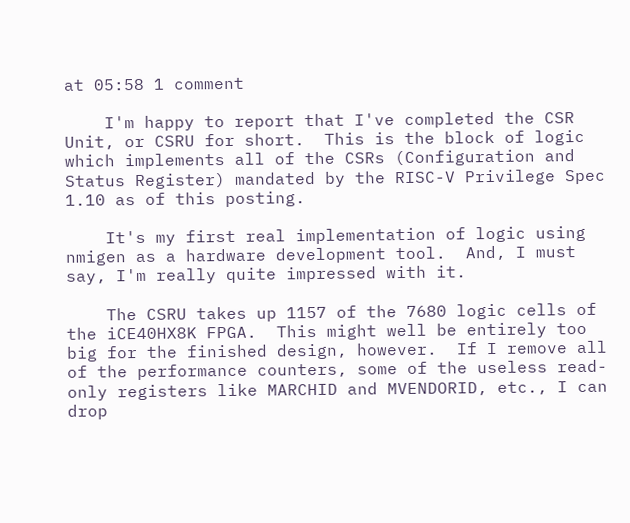at 05:58 1 comment

    I'm happy to report that I've completed the CSR Unit, or CSRU for short.  This is the block of logic which implements all of the CSRs (Configuration and Status Register) mandated by the RISC-V Privilege Spec 1.10 as of this posting.

    It's my first real implementation of logic using nmigen as a hardware development tool.  And, I must say, I'm really quite impressed with it.

    The CSRU takes up 1157 of the 7680 logic cells of the iCE40HX8K FPGA.  This might well be entirely too big for the finished design, however.  If I remove all of the performance counters, some of the useless read-only registers like MARCHID and MVENDORID, etc., I can drop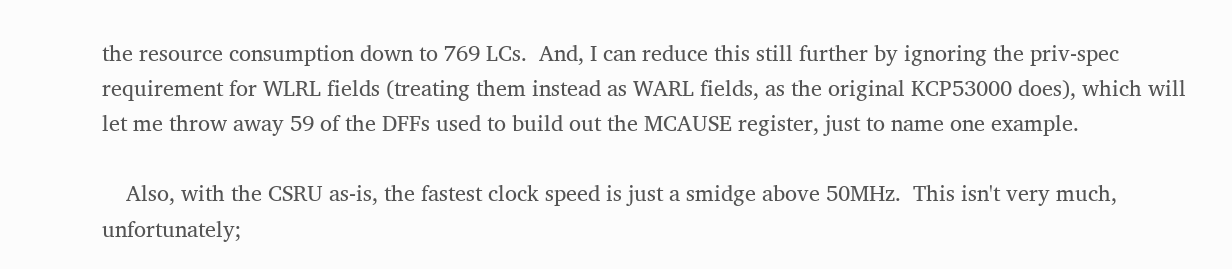the resource consumption down to 769 LCs.  And, I can reduce this still further by ignoring the priv-spec requirement for WLRL fields (treating them instead as WARL fields, as the original KCP53000 does), which will let me throw away 59 of the DFFs used to build out the MCAUSE register, just to name one example.

    Also, with the CSRU as-is, the fastest clock speed is just a smidge above 50MHz.  This isn't very much, unfortunately;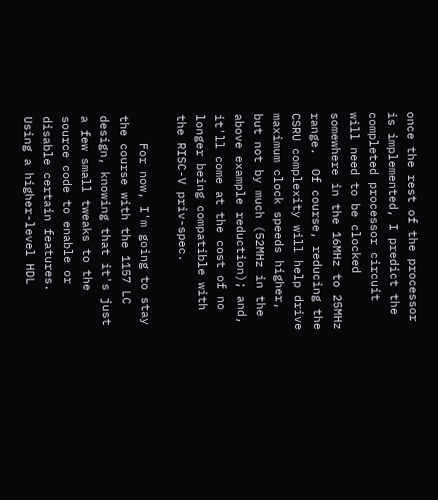once the rest of the processor is implemented, I predict the completed processor circuit will need to be clocked somewhere in the 16MHz to 25MHz range.  Of course, reducing the CSRU complexity will help drive maximum clock speeds higher, but not by much (52MHz in the above example reduction); and, it'll come at the cost of no longer being compatible with the RISC-V priv-spec.

    For now, I'm going to stay the course with the 1157 LC design, knowing that it's just a few small tweaks to the source code to enable or disable certain features.  Using a higher-level HDL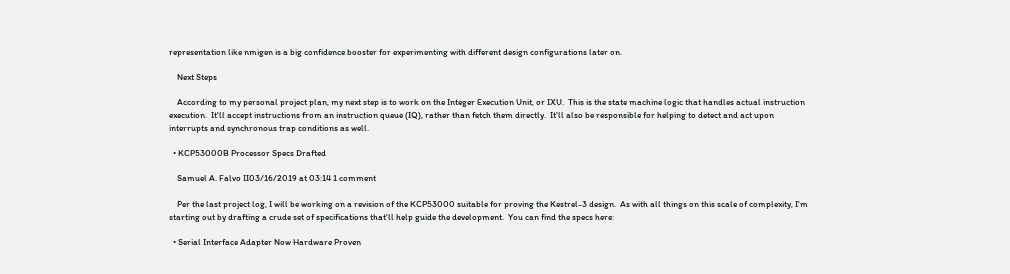representation like nmigen is a big confidence booster for experimenting with different design configurations later on.

    Next Steps

    According to my personal project plan, my next step is to work on the Integer Execution Unit, or IXU.  This is the state machine logic that handles actual instruction execution.  It'll accept instructions from an instruction queue (IQ), rather than fetch them directly.  It'll also be responsible for helping to detect and act upon interrupts and synchronous trap conditions as well.

  • KCP53000B Processor Specs Drafted

    Samuel A. Falvo II03/16/2019 at 03:14 1 comment

    Per the last project log, I will be working on a revision of the KCP53000 suitable for proving the Kestrel-3 design.  As with all things on this scale of complexity, I'm starting out by drafting a crude set of specifications that'll help guide the development.  You can find the specs here:

  • Serial Interface Adapter Now Hardware Proven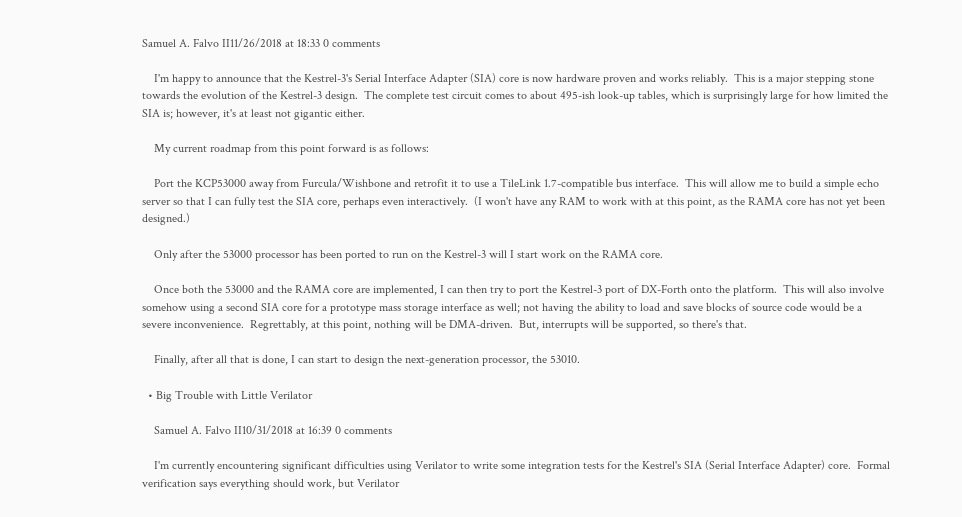Samuel A. Falvo II11/26/2018 at 18:33 0 comments

    I'm happy to announce that the Kestrel-3's Serial Interface Adapter (SIA) core is now hardware proven and works reliably.  This is a major stepping stone towards the evolution of the Kestrel-3 design.  The complete test circuit comes to about 495-ish look-up tables, which is surprisingly large for how limited the SIA is; however, it's at least not gigantic either.

    My current roadmap from this point forward is as follows:

    Port the KCP53000 away from Furcula/Wishbone and retrofit it to use a TileLink 1.7-compatible bus interface.  This will allow me to build a simple echo server so that I can fully test the SIA core, perhaps even interactively.  (I won't have any RAM to work with at this point, as the RAMA core has not yet been designed.)

    Only after the 53000 processor has been ported to run on the Kestrel-3 will I start work on the RAMA core.

    Once both the 53000 and the RAMA core are implemented, I can then try to port the Kestrel-3 port of DX-Forth onto the platform.  This will also involve somehow using a second SIA core for a prototype mass storage interface as well; not having the ability to load and save blocks of source code would be a severe inconvenience.  Regrettably, at this point, nothing will be DMA-driven.  But, interrupts will be supported, so there's that.

    Finally, after all that is done, I can start to design the next-generation processor, the 53010.

  • Big Trouble with Little Verilator

    Samuel A. Falvo II10/31/2018 at 16:39 0 comments

    I'm currently encountering significant difficulties using Verilator to write some integration tests for the Kestrel's SIA (Serial Interface Adapter) core.  Formal verification says everything should work, but Verilator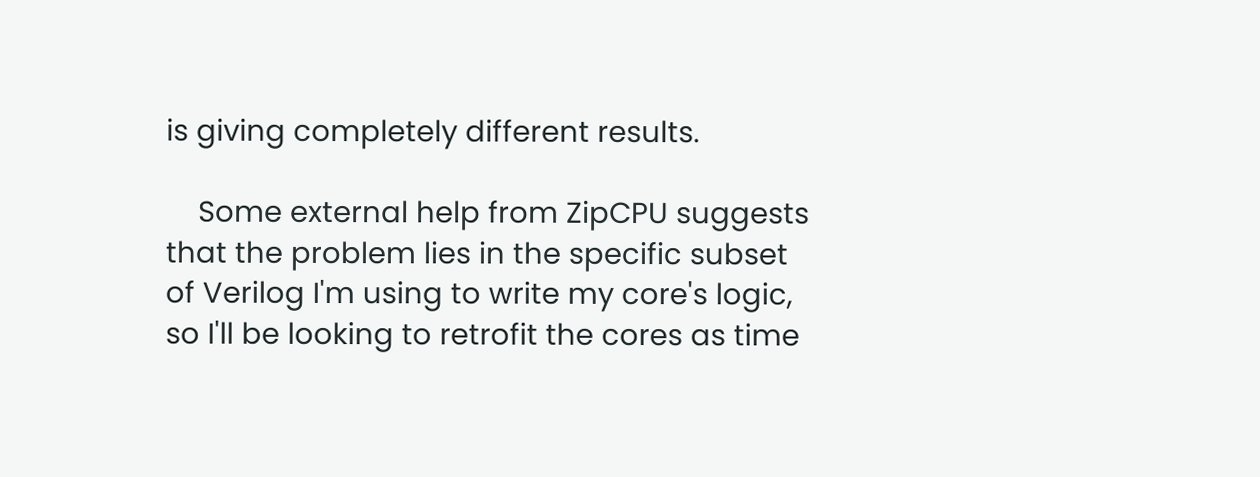is giving completely different results.

    Some external help from ZipCPU suggests that the problem lies in the specific subset of Verilog I'm using to write my core's logic, so I'll be looking to retrofit the cores as time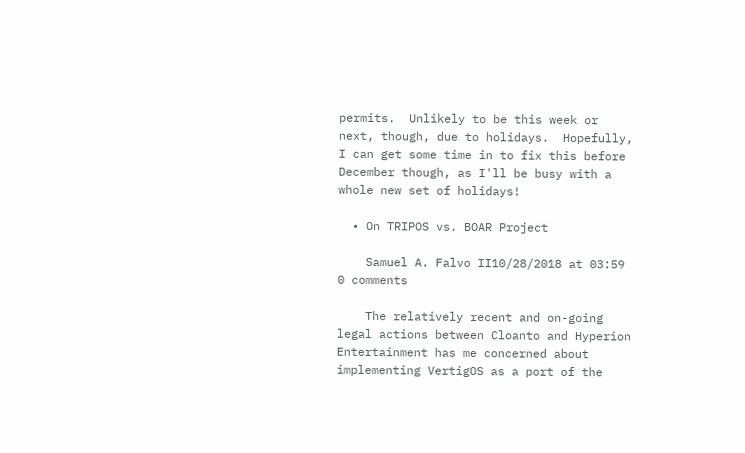permits.  Unlikely to be this week or next, though, due to holidays.  Hopefully, I can get some time in to fix this before December though, as I'll be busy with a whole new set of holidays!

  • On TRIPOS vs. BOAR Project

    Samuel A. Falvo II10/28/2018 at 03:59 0 comments

    The relatively recent and on-going legal actions between Cloanto and Hyperion Entertainment has me concerned about implementing VertigOS as a port of the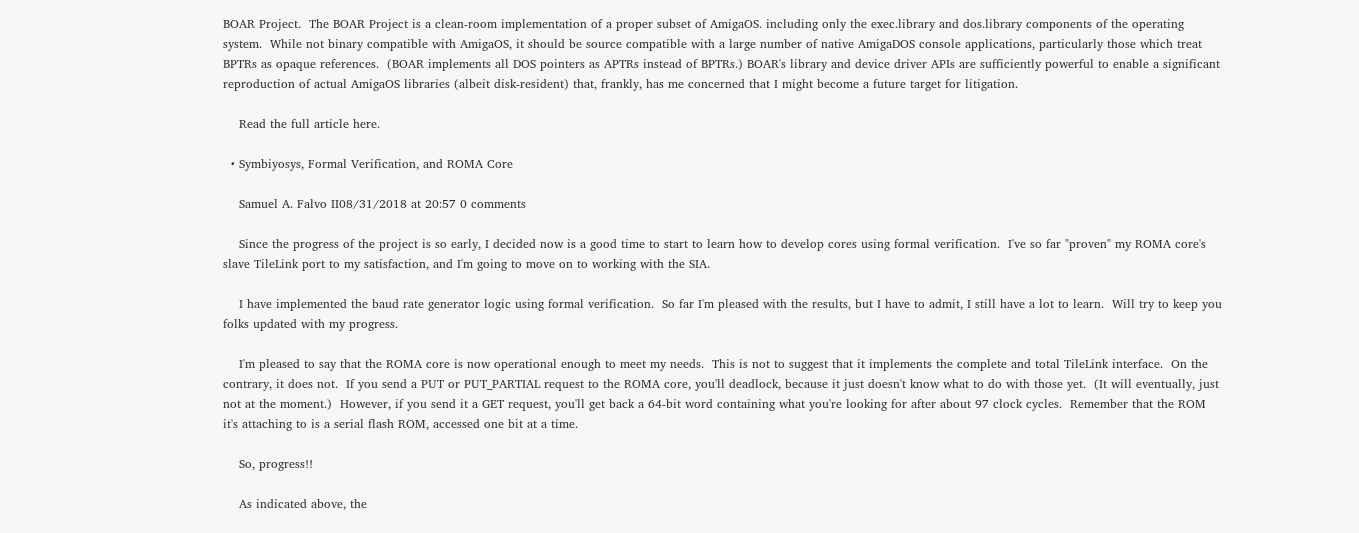BOAR Project.  The BOAR Project is a clean-room implementation of a proper subset of AmigaOS. including only the exec.library and dos.library components of the operating system.  While not binary compatible with AmigaOS, it should be source compatible with a large number of native AmigaDOS console applications, particularly those which treat BPTRs as opaque references.  (BOAR implements all DOS pointers as APTRs instead of BPTRs.) BOAR's library and device driver APIs are sufficiently powerful to enable a significant reproduction of actual AmigaOS libraries (albeit disk-resident) that, frankly, has me concerned that I might become a future target for litigation.

    Read the full article here.

  • Symbiyosys, Formal Verification, and ROMA Core

    Samuel A. Falvo II08/31/2018 at 20:57 0 comments

    Since the progress of the project is so early, I decided now is a good time to start to learn how to develop cores using formal verification.  I've so far "proven" my ROMA core's slave TileLink port to my satisfaction, and I'm going to move on to working with the SIA.

    I have implemented the baud rate generator logic using formal verification.  So far I'm pleased with the results, but I have to admit, I still have a lot to learn.  Will try to keep you folks updated with my progress.

    I'm pleased to say that the ROMA core is now operational enough to meet my needs.  This is not to suggest that it implements the complete and total TileLink interface.  On the contrary, it does not.  If you send a PUT or PUT_PARTIAL request to the ROMA core, you'll deadlock, because it just doesn't know what to do with those yet.  (It will eventually, just not at the moment.)  However, if you send it a GET request, you'll get back a 64-bit word containing what you're looking for after about 97 clock cycles.  Remember that the ROM it's attaching to is a serial flash ROM, accessed one bit at a time.

    So, progress!!

    As indicated above, the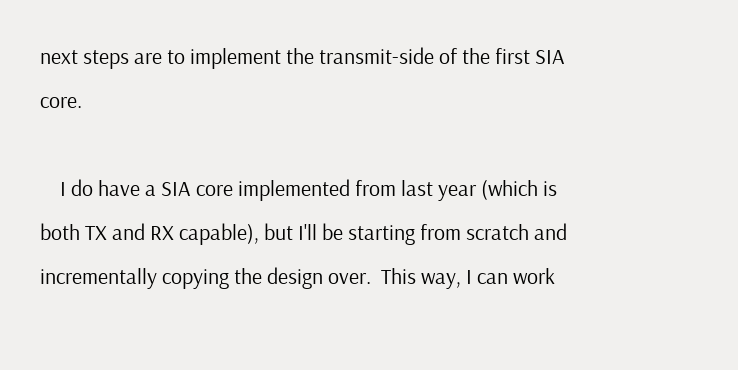next steps are to implement the transmit-side of the first SIA core.

    I do have a SIA core implemented from last year (which is both TX and RX capable), but I'll be starting from scratch and incrementally copying the design over.  This way, I can work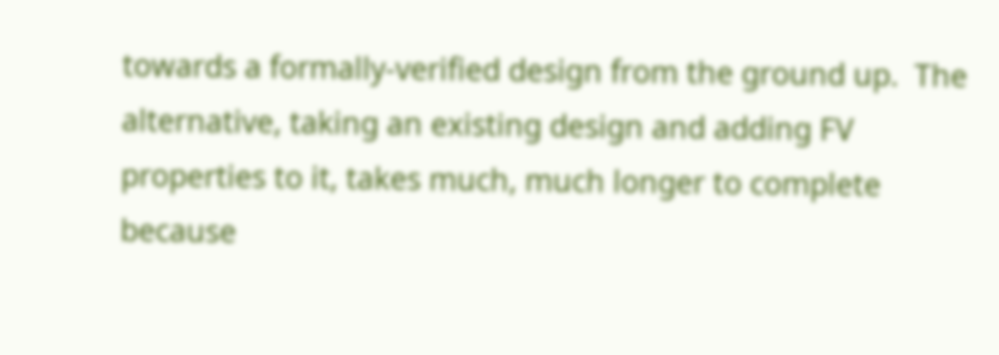towards a formally-verified design from the ground up.  The alternative, taking an existing design and adding FV properties to it, takes much, much longer to complete because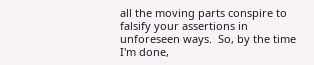all the moving parts conspire to falsify your assertions in unforeseen ways.  So, by the time I'm done,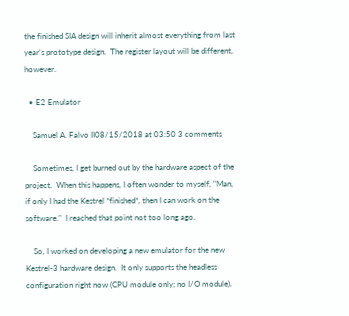the finished SIA design will inherit almost everything from last year's prototype design.  The register layout will be different, however.

  • E2 Emulator

    Samuel A. Falvo II08/15/2018 at 03:50 3 comments

    Sometimes, I get burned out by the hardware aspect of the project.  When this happens, I often wonder to myself, "Man, if only I had the Kestrel *finished*, then I can work on the software."  I reached that point not too long ago.

    So, I worked on developing a new emulator for the new Kestrel-3 hardware design.  It only supports the headless configuration right now (CPU module only; no I/O module).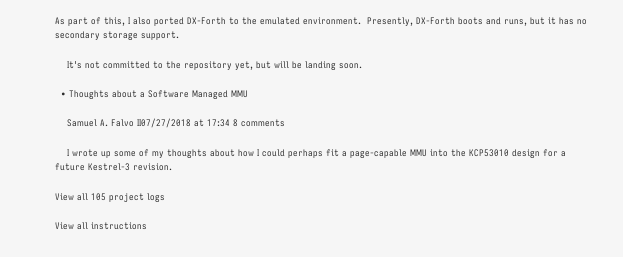As part of this, I also ported DX-Forth to the emulated environment.  Presently, DX-Forth boots and runs, but it has no secondary storage support.

    It's not committed to the repository yet, but will be landing soon.

  • Thoughts about a Software Managed MMU

    Samuel A. Falvo II07/27/2018 at 17:34 8 comments

    I wrote up some of my thoughts about how I could perhaps fit a page-capable MMU into the KCP53010 design for a future Kestrel-3 revision.

View all 105 project logs

View all instructions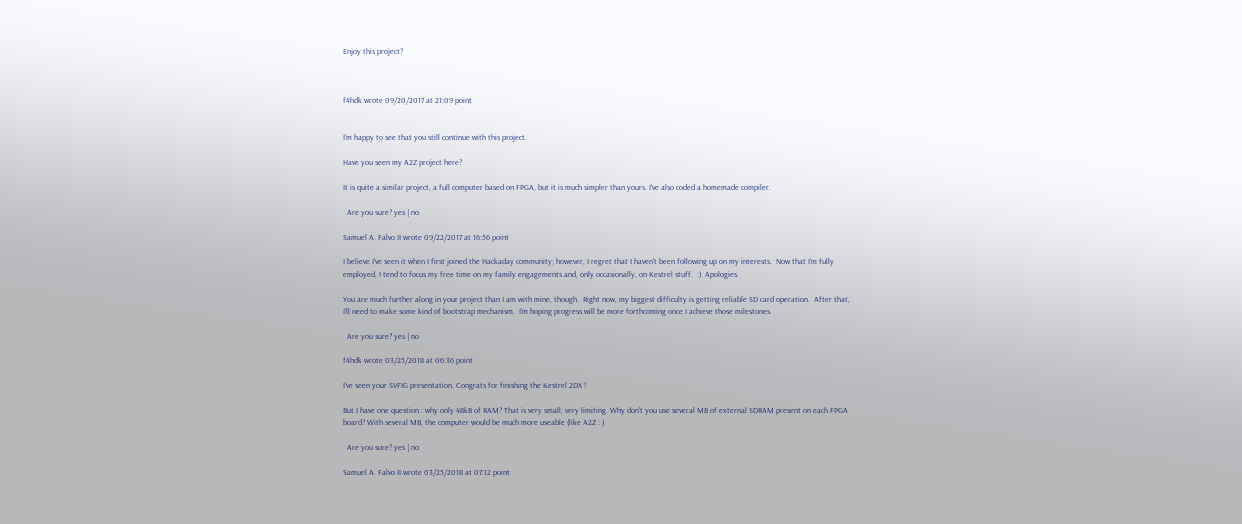Enjoy this project?



f4hdk wrote 09/20/2017 at 21:09 point


I'm happy to see that you still continue with this project.

Have you seen my A2Z project here?

It is quite a similar project, a full computer based on FPGA, but it is much simpler than yours. I've also coded a homemade compiler.

  Are you sure? yes | no

Samuel A. Falvo II wrote 09/22/2017 at 16:56 point

I believe I've seen it when I first joined the Hackaday community; however, I regret that I haven't been following up on my interests.  Now that I'm fully employed, I tend to focus my free time on my family engagements and, only occasionally, on Kestrel stuff.  :)  Apologies.

You are much further along in your project than I am with mine, though.  Right now, my biggest difficulty is getting reliable SD card operation.  After that, I'll need to make some kind of bootstrap mechanism.  I'm hoping progress will be more forthcoming once I achieve those milestones.

  Are you sure? yes | no

f4hdk wrote 03/25/2018 at 06:36 point

I've seen your SVFIG presentation. Congrats for finishing the Kestrel 2DX !

But I have one question : why only 48kB of RAM? That is very small, very limiting. Why don't you use several MB of external SDRAM present on each FPGA board? With several MB, the computer would be much more useable (like A2Z : )

  Are you sure? yes | no

Samuel A. Falvo II wrote 03/25/2018 at 07:12 point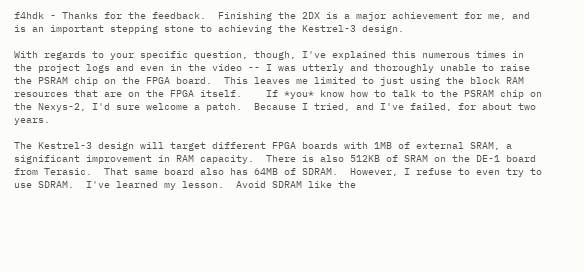f4hdk - Thanks for the feedback.  Finishing the 2DX is a major achievement for me, and is an important stepping stone to achieving the Kestrel-3 design.

With regards to your specific question, though, I've explained this numerous times in the project logs and even in the video -- I was utterly and thoroughly unable to raise the PSRAM chip on the FPGA board.  This leaves me limited to just using the block RAM resources that are on the FPGA itself.    If *you* know how to talk to the PSRAM chip on the Nexys-2, I'd sure welcome a patch.  Because I tried, and I've failed, for about two years.

The Kestrel-3 design will target different FPGA boards with 1MB of external SRAM, a significant improvement in RAM capacity.  There is also 512KB of SRAM on the DE-1 board from Terasic.  That same board also has 64MB of SDRAM.  However, I refuse to even try to use SDRAM.  I've learned my lesson.  Avoid SDRAM like the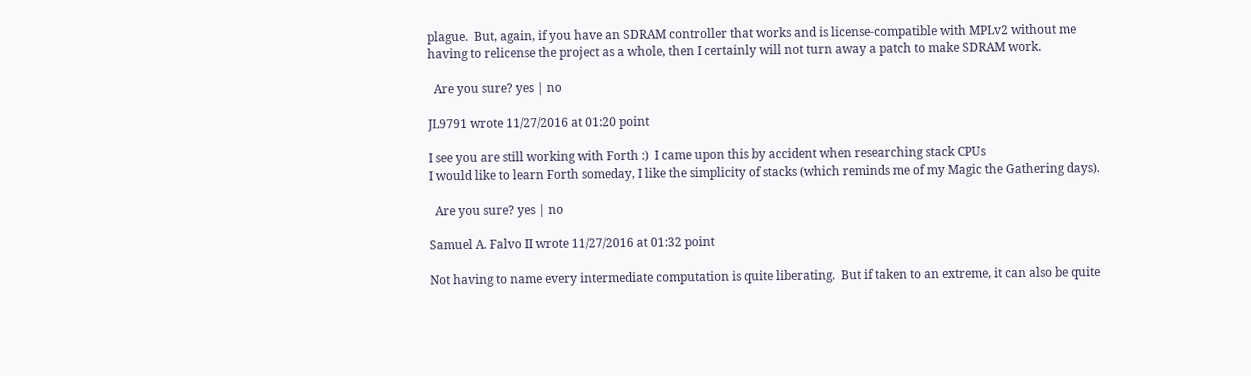plague.  But, again, if you have an SDRAM controller that works and is license-compatible with MPLv2 without me having to relicense the project as a whole, then I certainly will not turn away a patch to make SDRAM work.

  Are you sure? yes | no

JL9791 wrote 11/27/2016 at 01:20 point

I see you are still working with Forth :)  I came upon this by accident when researching stack CPUs
I would like to learn Forth someday, I like the simplicity of stacks (which reminds me of my Magic the Gathering days).

  Are you sure? yes | no

Samuel A. Falvo II wrote 11/27/2016 at 01:32 point

Not having to name every intermediate computation is quite liberating.  But if taken to an extreme, it can also be quite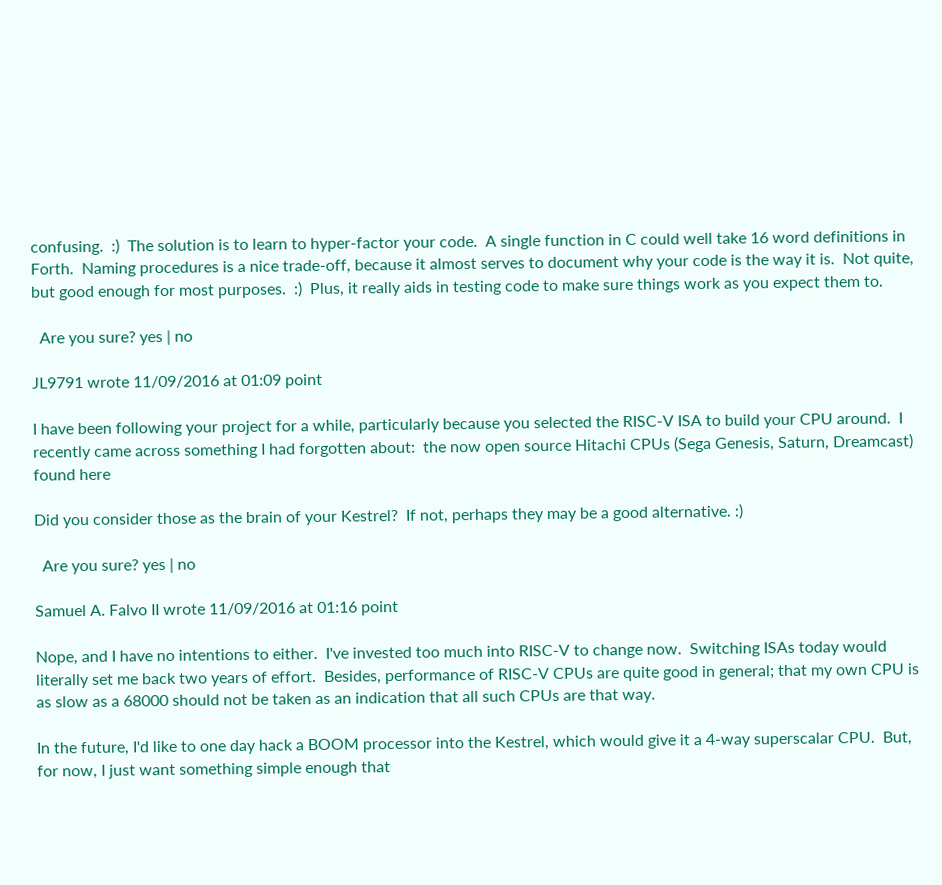confusing.  :)  The solution is to learn to hyper-factor your code.  A single function in C could well take 16 word definitions in Forth.  Naming procedures is a nice trade-off, because it almost serves to document why your code is the way it is.  Not quite, but good enough for most purposes.  :)  Plus, it really aids in testing code to make sure things work as you expect them to.

  Are you sure? yes | no

JL9791 wrote 11/09/2016 at 01:09 point

I have been following your project for a while, particularly because you selected the RISC-V ISA to build your CPU around.  I recently came across something I had forgotten about:  the now open source Hitachi CPUs (Sega Genesis, Saturn, Dreamcast) found here

Did you consider those as the brain of your Kestrel?  If not, perhaps they may be a good alternative. :)

  Are you sure? yes | no

Samuel A. Falvo II wrote 11/09/2016 at 01:16 point

Nope, and I have no intentions to either.  I've invested too much into RISC-V to change now.  Switching ISAs today would literally set me back two years of effort.  Besides, performance of RISC-V CPUs are quite good in general; that my own CPU is as slow as a 68000 should not be taken as an indication that all such CPUs are that way.

In the future, I'd like to one day hack a BOOM processor into the Kestrel, which would give it a 4-way superscalar CPU.  But, for now, I just want something simple enough that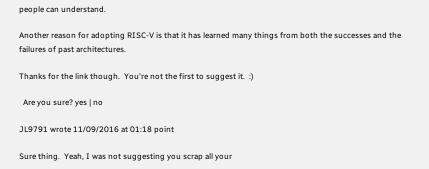people can understand.

Another reason for adopting RISC-V is that it has learned many things from both the successes and the failures of past architectures.

Thanks for the link though.  You're not the first to suggest it.  :)

  Are you sure? yes | no

JL9791 wrote 11/09/2016 at 01:18 point

Sure thing.  Yeah, I was not suggesting you scrap all your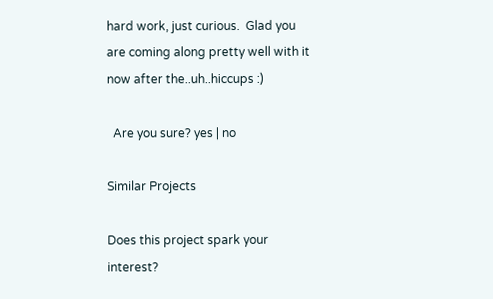hard work, just curious.  Glad you are coming along pretty well with it now after the..uh..hiccups :)

  Are you sure? yes | no

Similar Projects

Does this project spark your interest?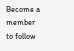Become a member to follow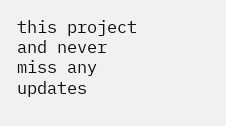this project and never miss any updates